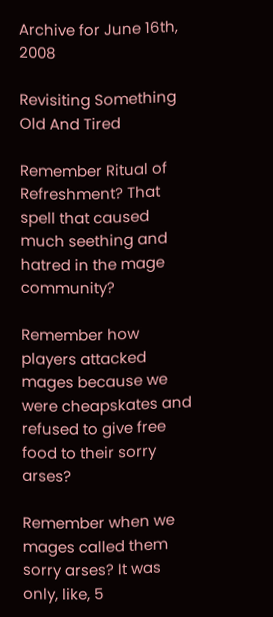Archive for June 16th, 2008

Revisiting Something Old And Tired

Remember Ritual of Refreshment? That spell that caused much seething and hatred in the mage community?

Remember how players attacked mages because we were cheapskates and refused to give free food to their sorry arses?

Remember when we mages called them sorry arses? It was only, like, 5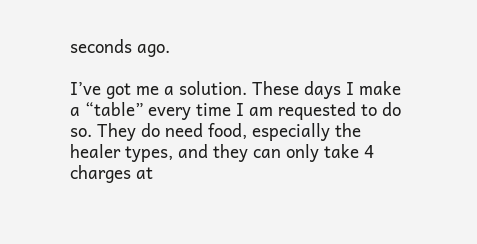seconds ago.

I’ve got me a solution. These days I make a “table” every time I am requested to do so. They do need food, especially the healer types, and they can only take 4 charges at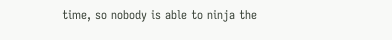time, so nobody is able to ninja the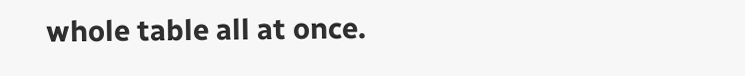whole table all at once.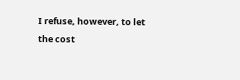I refuse, however, to let the cost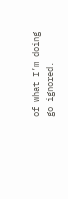of what I’m doing go ignored.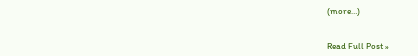(more…)


Read Full Post »